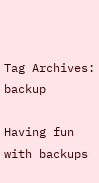Tag Archives: backup

Having fun with backups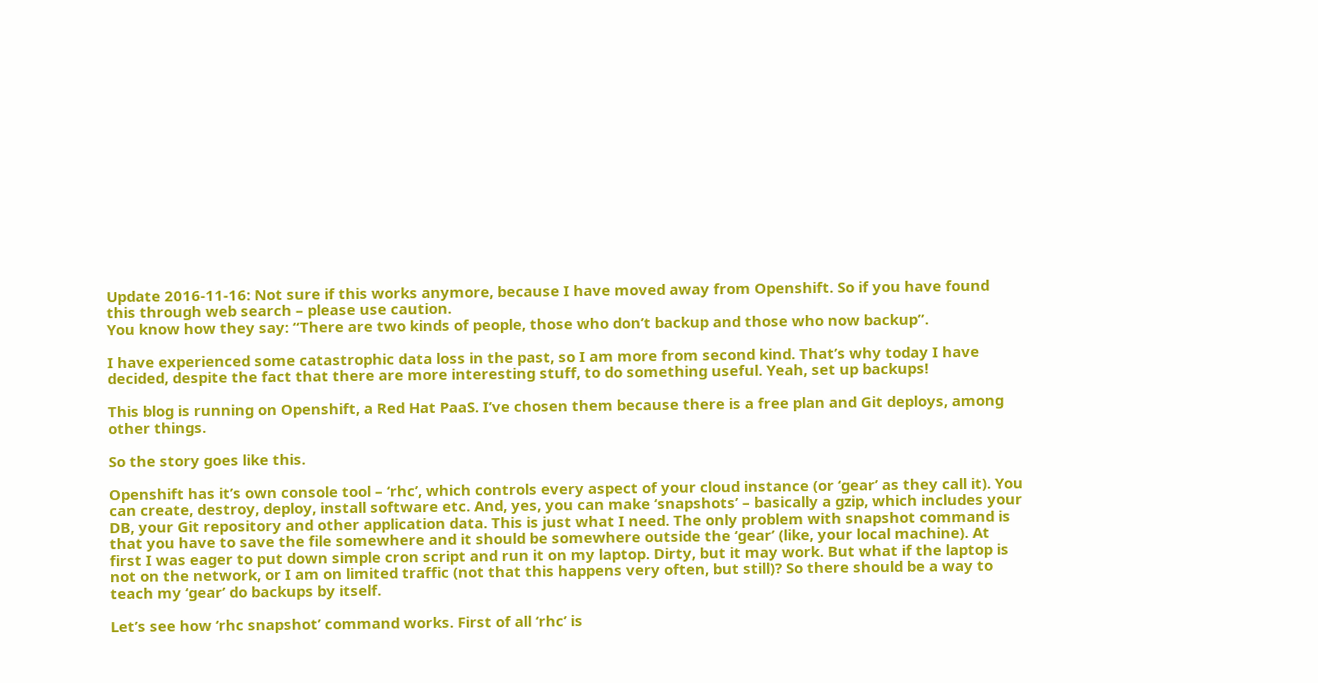Update 2016-11-16: Not sure if this works anymore, because I have moved away from Openshift. So if you have found this through web search – please use caution.
You know how they say: “There are two kinds of people, those who don’t backup and those who now backup”.

I have experienced some catastrophic data loss in the past, so I am more from second kind. That’s why today I have decided, despite the fact that there are more interesting stuff, to do something useful. Yeah, set up backups!

This blog is running on Openshift, a Red Hat PaaS. I’ve chosen them because there is a free plan and Git deploys, among other things.

So the story goes like this.

Openshift has it’s own console tool – ‘rhc’, which controls every aspect of your cloud instance (or ‘gear’ as they call it). You can create, destroy, deploy, install software etc. And, yes, you can make ‘snapshots’ – basically a gzip, which includes your DB, your Git repository and other application data. This is just what I need. The only problem with snapshot command is that you have to save the file somewhere and it should be somewhere outside the ‘gear’ (like, your local machine). At first I was eager to put down simple cron script and run it on my laptop. Dirty, but it may work. But what if the laptop is not on the network, or I am on limited traffic (not that this happens very often, but still)? So there should be a way to teach my ‘gear’ do backups by itself.

Let’s see how ‘rhc snapshot’ command works. First of all ‘rhc’ is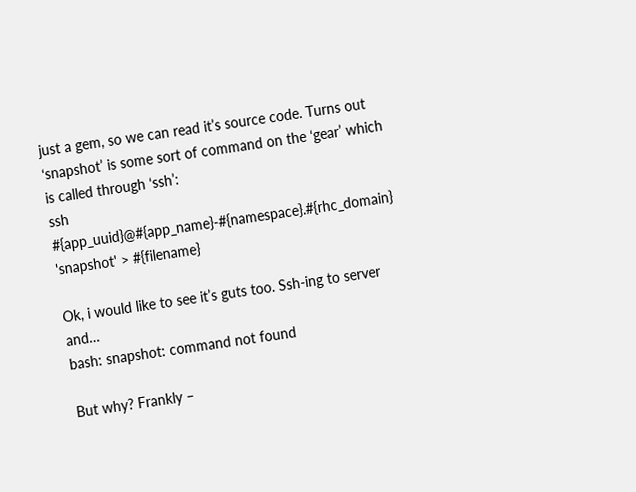just a gem, so we can read it’s source code. Turns out ‘snapshot’ is some sort of command on the ‘gear’ which is called through ‘ssh’:
ssh #{app_uuid}@#{app_name}-#{namespace}.#{rhc_domain} 'snapshot' > #{filename}

Ok, i would like to see it’s guts too. Ssh-ing to server and…
bash: snapshot: command not found

But why? Frankly –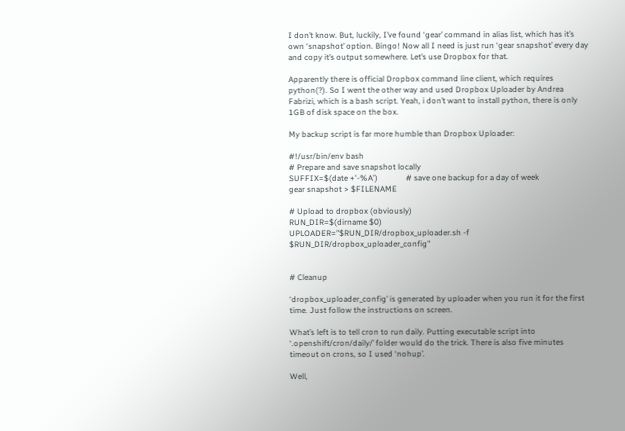I don’t know. But, luckily, I’ve found ‘gear’ command in alias list, which has it’s own ‘snapshot’ option. Bingo! Now all I need is just run ‘gear snapshot’ every day and copy it’s output somewhere. Let’s use Dropbox for that.

Apparently there is official Dropbox command line client, which requires python(?). So I went the other way and used Dropbox Uploader by Andrea Fabrizi, which is a bash script. Yeah, i don’t want to install python, there is only 1GB of disk space on the box.

My backup script is far more humble than Dropbox Uploader:

#!/usr/bin/env bash
# Prepare and save snapshot locally
SUFFIX=$(date +'-%A')              # save one backup for a day of week
gear snapshot > $FILENAME

# Upload to dropbox (obviously)
RUN_DIR=$(dirname $0)
UPLOADER="$RUN_DIR/dropbox_uploader.sh -f $RUN_DIR/dropbox_uploader_config"


# Cleanup

‘dropbox_uploader_config’ is generated by uploader when you run it for the first time. Just follow the instructions on screen.

What’s left is to tell cron to run daily. Putting executable script into ‘.openshift/cron/daily/’ folder would do the trick. There is also five minutes timeout on crons, so I used ‘nohup’.

Well,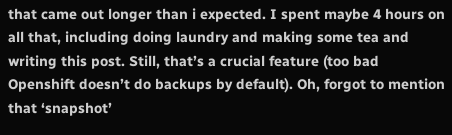that came out longer than i expected. I spent maybe 4 hours on all that, including doing laundry and making some tea and writing this post. Still, that’s a crucial feature (too bad Openshift doesn’t do backups by default). Oh, forgot to mention that ‘snapshot’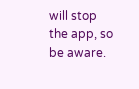will stop the app, so be aware.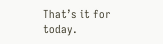That’s it for today.